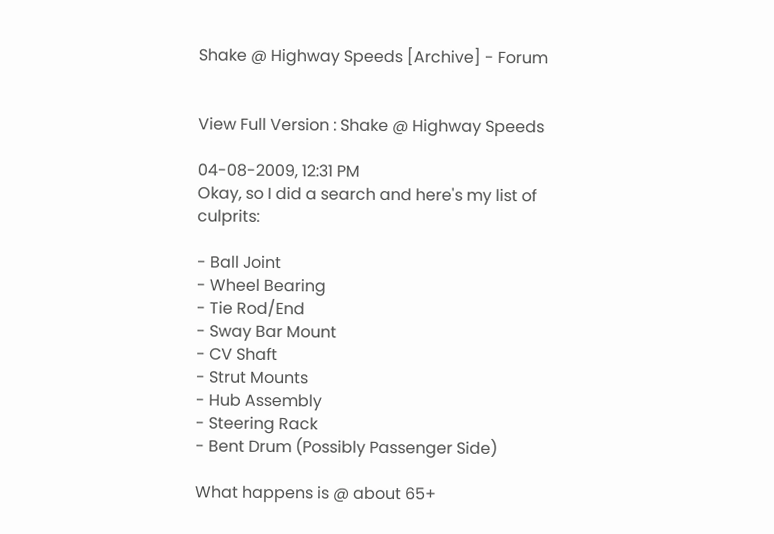Shake @ Highway Speeds [Archive] - Forum


View Full Version : Shake @ Highway Speeds

04-08-2009, 12:31 PM
Okay, so I did a search and here's my list of culprits:

- Ball Joint
- Wheel Bearing
- Tie Rod/End
- Sway Bar Mount
- CV Shaft
- Strut Mounts
- Hub Assembly
- Steering Rack
- Bent Drum (Possibly Passenger Side)

What happens is @ about 65+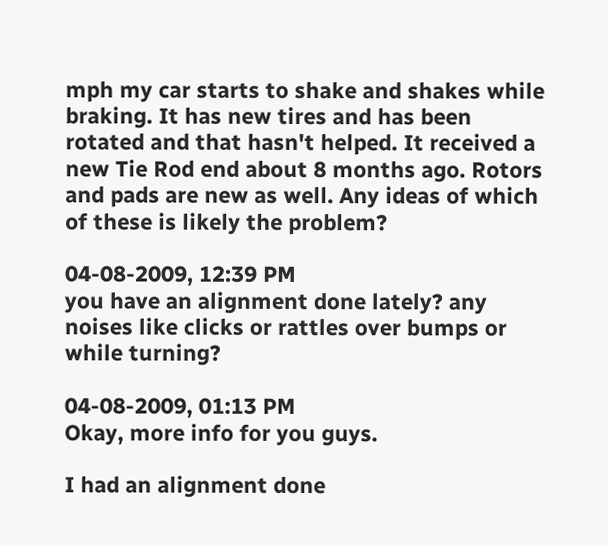mph my car starts to shake and shakes while braking. It has new tires and has been rotated and that hasn't helped. It received a new Tie Rod end about 8 months ago. Rotors and pads are new as well. Any ideas of which of these is likely the problem?

04-08-2009, 12:39 PM
you have an alignment done lately? any noises like clicks or rattles over bumps or while turning?

04-08-2009, 01:13 PM
Okay, more info for you guys.

I had an alignment done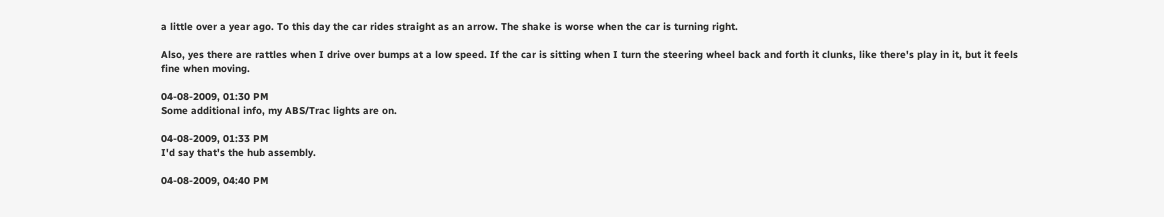a little over a year ago. To this day the car rides straight as an arrow. The shake is worse when the car is turning right.

Also, yes there are rattles when I drive over bumps at a low speed. If the car is sitting when I turn the steering wheel back and forth it clunks, like there's play in it, but it feels fine when moving.

04-08-2009, 01:30 PM
Some additional info, my ABS/Trac lights are on.

04-08-2009, 01:33 PM
I'd say that's the hub assembly.

04-08-2009, 04:40 PM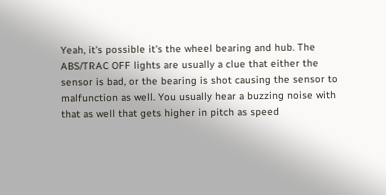Yeah, it's possible it's the wheel bearing and hub. The ABS/TRAC OFF lights are usually a clue that either the sensor is bad, or the bearing is shot causing the sensor to malfunction as well. You usually hear a buzzing noise with that as well that gets higher in pitch as speed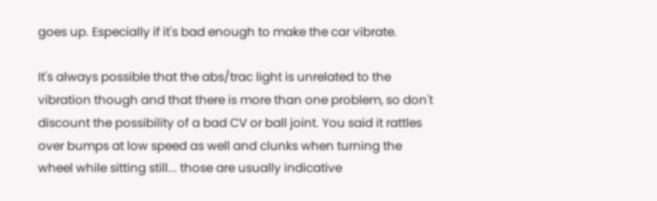goes up. Especially if it's bad enough to make the car vibrate.

It's always possible that the abs/trac light is unrelated to the vibration though and that there is more than one problem, so don't discount the possibility of a bad CV or ball joint. You said it rattles over bumps at low speed as well and clunks when turning the wheel while sitting still... those are usually indicative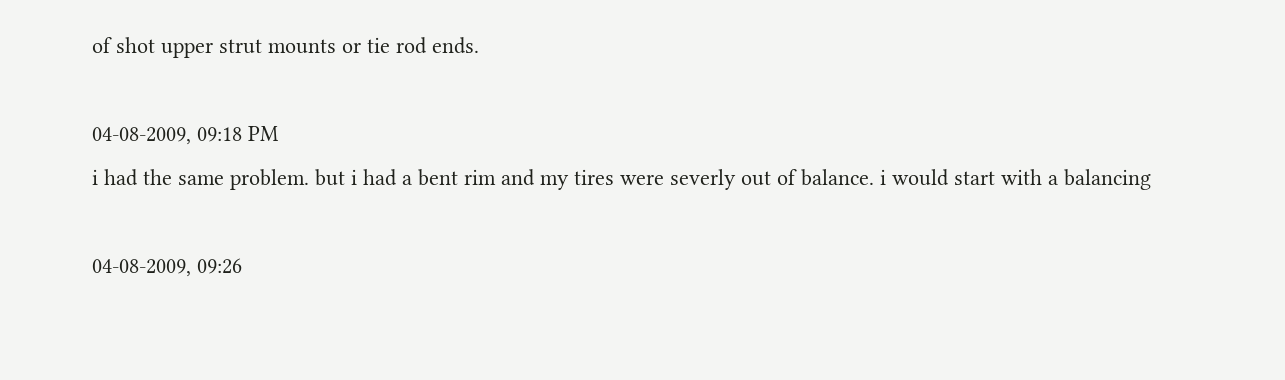of shot upper strut mounts or tie rod ends.

04-08-2009, 09:18 PM
i had the same problem. but i had a bent rim and my tires were severly out of balance. i would start with a balancing

04-08-2009, 09:26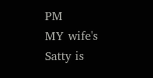PM
MY wife's Satty is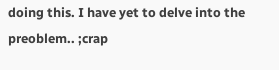doing this. I have yet to delve into the preoblem.. ;crap